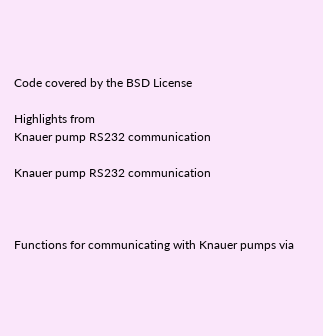Code covered by the BSD License

Highlights from
Knauer pump RS232 communication

Knauer pump RS232 communication



Functions for communicating with Knauer pumps via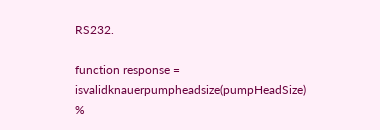RS232.

function response = isvalidknauerpumpheadsize(pumpHeadSize)
%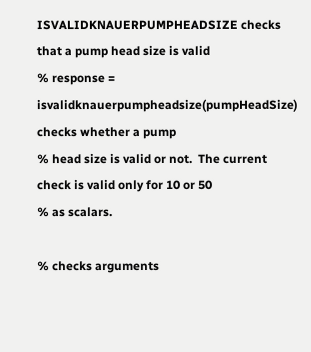ISVALIDKNAUERPUMPHEADSIZE checks that a pump head size is valid
% response = isvalidknauerpumpheadsize(pumpHeadSize) checks whether a pump
% head size is valid or not.  The current check is valid only for 10 or 50
% as scalars.

% checks arguments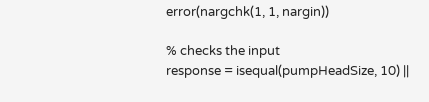error(nargchk(1, 1, nargin))

% checks the input
response = isequal(pumpHeadSize, 10) ||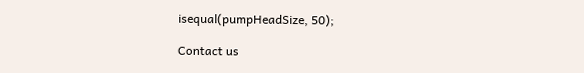isequal(pumpHeadSize, 50);

Contact us